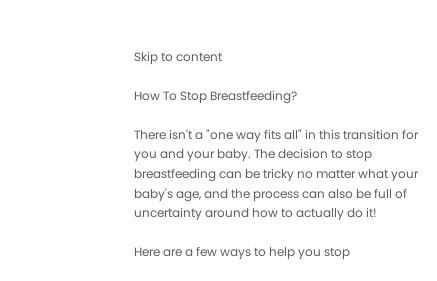Skip to content

How To Stop Breastfeeding?

There isn't a "one way fits all" in this transition for you and your baby. The decision to stop breastfeeding can be tricky no matter what your baby's age, and the process can also be full of uncertainty around how to actually do it!

Here are a few ways to help you stop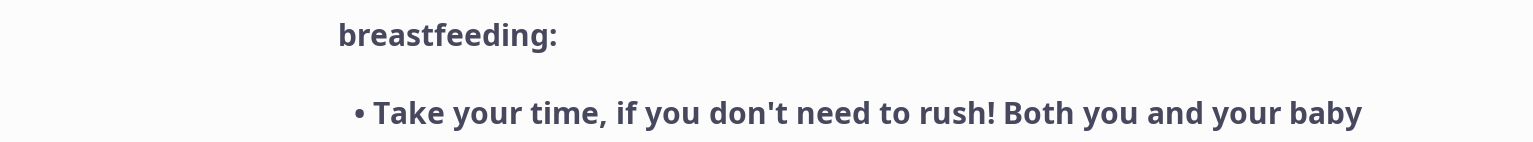breastfeeding:

  • Take your time, if you don't need to rush! Both you and your baby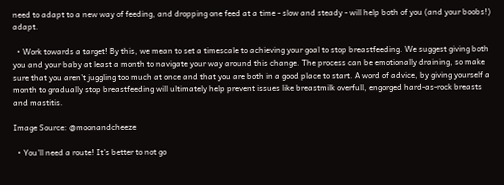need to adapt to a new way of feeding, and dropping one feed at a time - slow and steady - will help both of you (and your boobs!) adapt.

  • Work towards a target! By this, we mean to set a timescale to achieving your goal to stop breastfeeding. We suggest giving both you and your baby at least a month to navigate your way around this change. The process can be emotionally draining, so make sure that you aren't juggling too much at once and that you are both in a good place to start. A word of advice, by giving yourself a month to gradually stop breastfeeding will ultimately help prevent issues like breastmilk overfull, engorged hard-as-rock breasts and mastitis.

Image Source: @moonandcheeze

  • You'll need a route! It's better to not go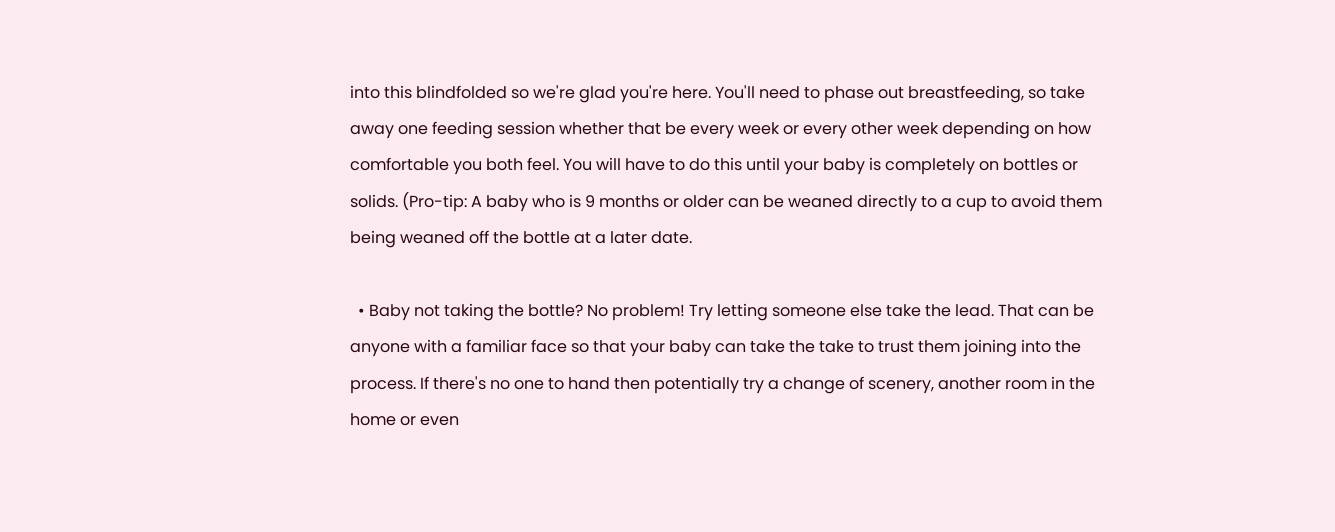into this blindfolded so we're glad you're here. You'll need to phase out breastfeeding, so take away one feeding session whether that be every week or every other week depending on how comfortable you both feel. You will have to do this until your baby is completely on bottles or solids. (Pro-tip: A baby who is 9 months or older can be weaned directly to a cup to avoid them being weaned off the bottle at a later date.

  • Baby not taking the bottle? No problem! Try letting someone else take the lead. That can be anyone with a familiar face so that your baby can take the take to trust them joining into the process. If there's no one to hand then potentially try a change of scenery, another room in the home or even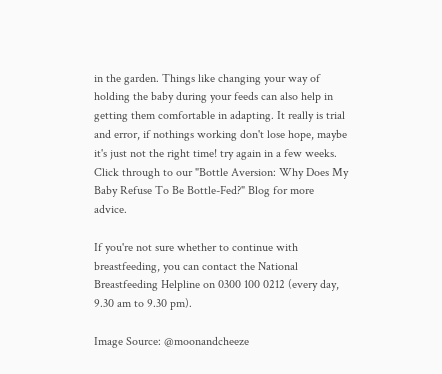in the garden. Things like changing your way of holding the baby during your feeds can also help in getting them comfortable in adapting. It really is trial and error, if nothings working don't lose hope, maybe it's just not the right time! try again in a few weeks. Click through to our "Bottle Aversion: Why Does My Baby Refuse To Be Bottle-Fed?" Blog for more advice.

If you're not sure whether to continue with breastfeeding, you can contact the National Breastfeeding Helpline on 0300 100 0212 (every day, 9.30 am to 9.30 pm).

Image Source: @moonandcheeze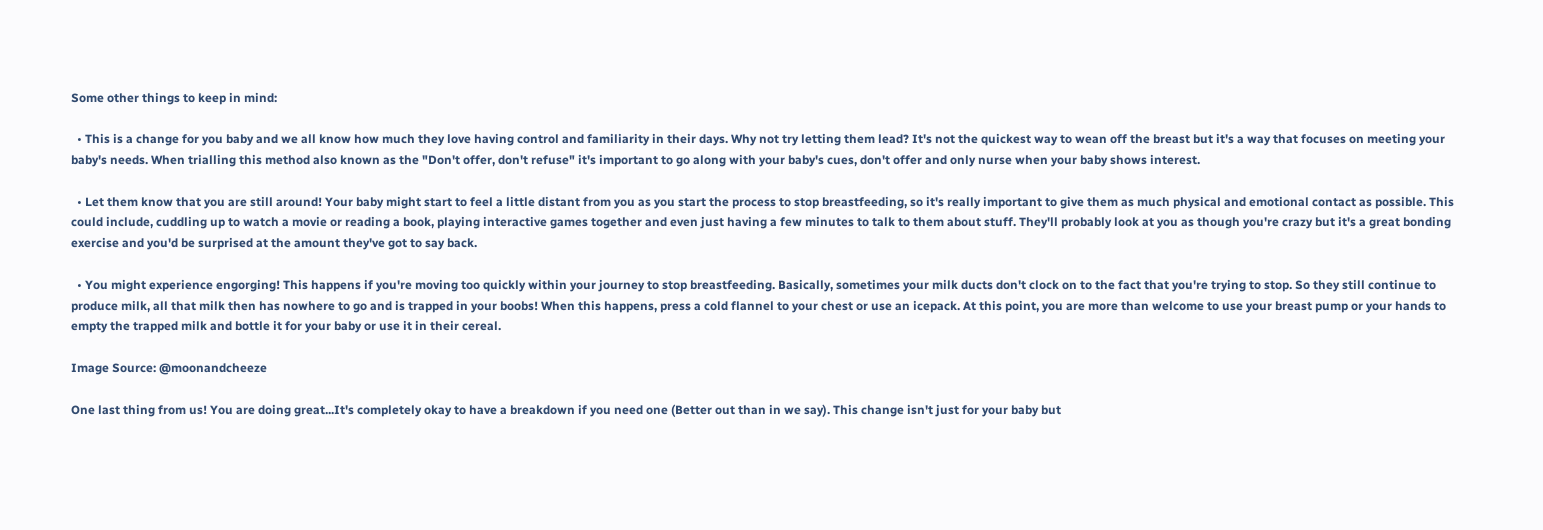Some other things to keep in mind:

  • This is a change for you baby and we all know how much they love having control and familiarity in their days. Why not try letting them lead? It's not the quickest way to wean off the breast but it's a way that focuses on meeting your baby's needs. When trialling this method also known as the "Don't offer, don't refuse" it's important to go along with your baby's cues, don't offer and only nurse when your baby shows interest.

  • Let them know that you are still around! Your baby might start to feel a little distant from you as you start the process to stop breastfeeding, so it's really important to give them as much physical and emotional contact as possible. This could include, cuddling up to watch a movie or reading a book, playing interactive games together and even just having a few minutes to talk to them about stuff. They'll probably look at you as though you're crazy but it's a great bonding exercise and you'd be surprised at the amount they've got to say back.

  • You might experience engorging! This happens if you're moving too quickly within your journey to stop breastfeeding. Basically, sometimes your milk ducts don't clock on to the fact that you're trying to stop. So they still continue to produce milk, all that milk then has nowhere to go and is trapped in your boobs! When this happens, press a cold flannel to your chest or use an icepack. At this point, you are more than welcome to use your breast pump or your hands to empty the trapped milk and bottle it for your baby or use it in their cereal.

Image Source: @moonandcheeze

One last thing from us! You are doing great...It's completely okay to have a breakdown if you need one (Better out than in we say). This change isn't just for your baby but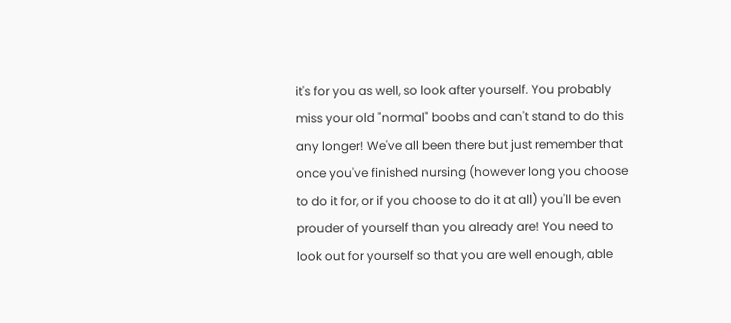it's for you as well, so look after yourself. You probably miss your old "normal" boobs and can't stand to do this any longer! We've all been there but just remember that once you've finished nursing (however long you choose to do it for, or if you choose to do it at all) you'll be even prouder of yourself than you already are! You need to look out for yourself so that you are well enough, able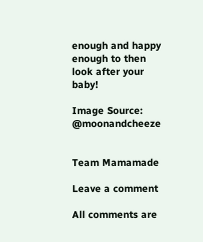enough and happy enough to then look after your baby!

Image Source: @moonandcheeze


Team Mamamade

Leave a comment

All comments are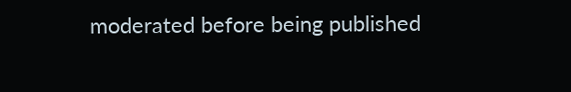moderated before being published